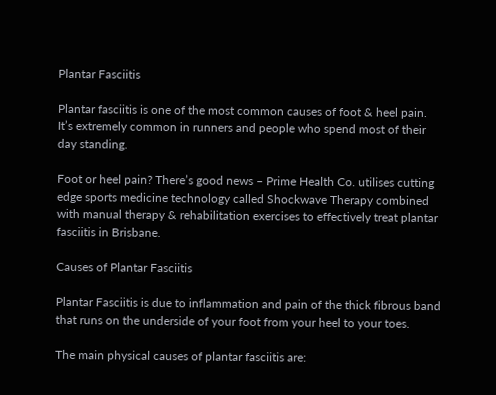Plantar Fasciitis

Plantar fasciitis is one of the most common causes of foot & heel pain. It’s extremely common in runners and people who spend most of their day standing.

Foot or heel pain? There’s good news – Prime Health Co. utilises cutting edge sports medicine technology called Shockwave Therapy combined with manual therapy & rehabilitation exercises to effectively treat plantar fasciitis in Brisbane.

Causes of Plantar Fasciitis

Plantar Fasciitis is due to inflammation and pain of the thick fibrous band that runs on the underside of your foot from your heel to your toes.

The main physical causes of plantar fasciitis are: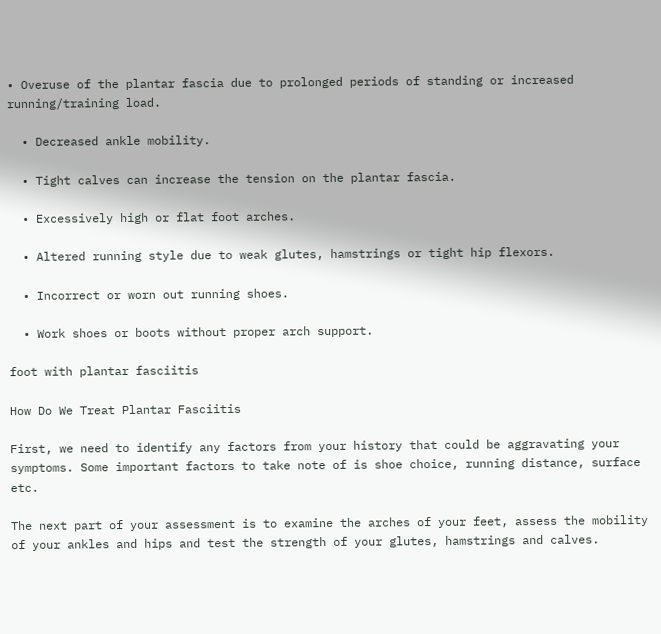• Overuse of the plantar fascia due to prolonged periods of standing or increased running/training load.

  • Decreased ankle mobility.

  • Tight calves can increase the tension on the plantar fascia.

  • Excessively high or flat foot arches.

  • Altered running style due to weak glutes, hamstrings or tight hip flexors.

  • Incorrect or worn out running shoes.

  • Work shoes or boots without proper arch support.

foot with plantar fasciitis

How Do We Treat Plantar Fasciitis

First, we need to identify any factors from your history that could be aggravating your symptoms. Some important factors to take note of is shoe choice, running distance, surface etc.

The next part of your assessment is to examine the arches of your feet, assess the mobility of your ankles and hips and test the strength of your glutes, hamstrings and calves.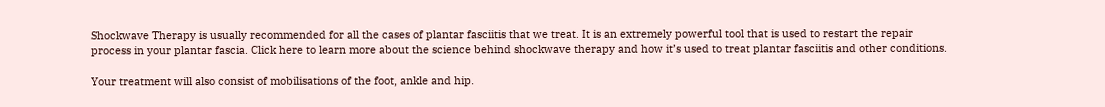Shockwave Therapy is usually recommended for all the cases of plantar fasciitis that we treat. It is an extremely powerful tool that is used to restart the repair process in your plantar fascia. Click here to learn more about the science behind shockwave therapy and how it’s used to treat plantar fasciitis and other conditions.

Your treatment will also consist of mobilisations of the foot, ankle and hip.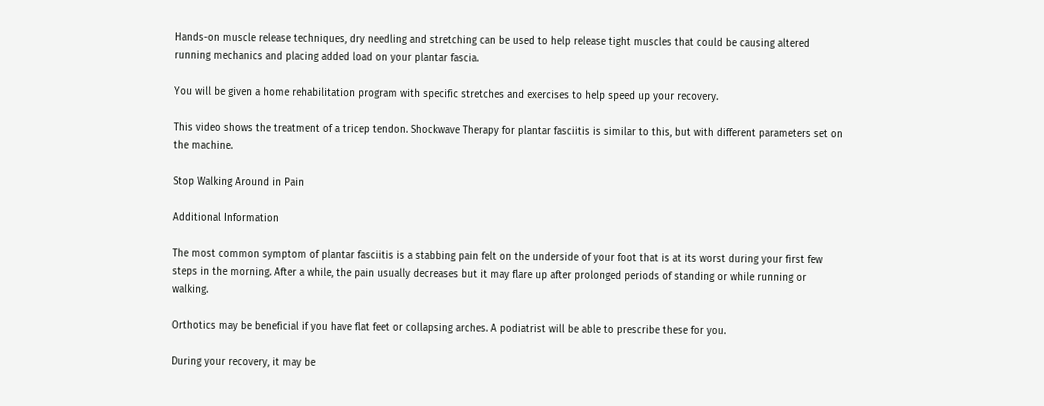Hands-on muscle release techniques, dry needling and stretching can be used to help release tight muscles that could be causing altered running mechanics and placing added load on your plantar fascia.

You will be given a home rehabilitation program with specific stretches and exercises to help speed up your recovery.

This video shows the treatment of a tricep tendon. Shockwave Therapy for plantar fasciitis is similar to this, but with different parameters set on the machine.

Stop Walking Around in Pain

Additional Information

The most common symptom of plantar fasciitis is a stabbing pain felt on the underside of your foot that is at its worst during your first few steps in the morning. After a while, the pain usually decreases but it may flare up after prolonged periods of standing or while running or walking.

Orthotics may be beneficial if you have flat feet or collapsing arches. A podiatrist will be able to prescribe these for you.

During your recovery, it may be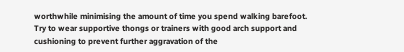worthwhile minimising the amount of time you spend walking barefoot. Try to wear supportive thongs or trainers with good arch support and cushioning to prevent further aggravation of the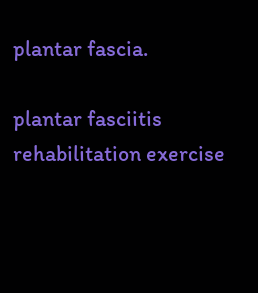plantar fascia.

plantar fasciitis rehabilitation exercise